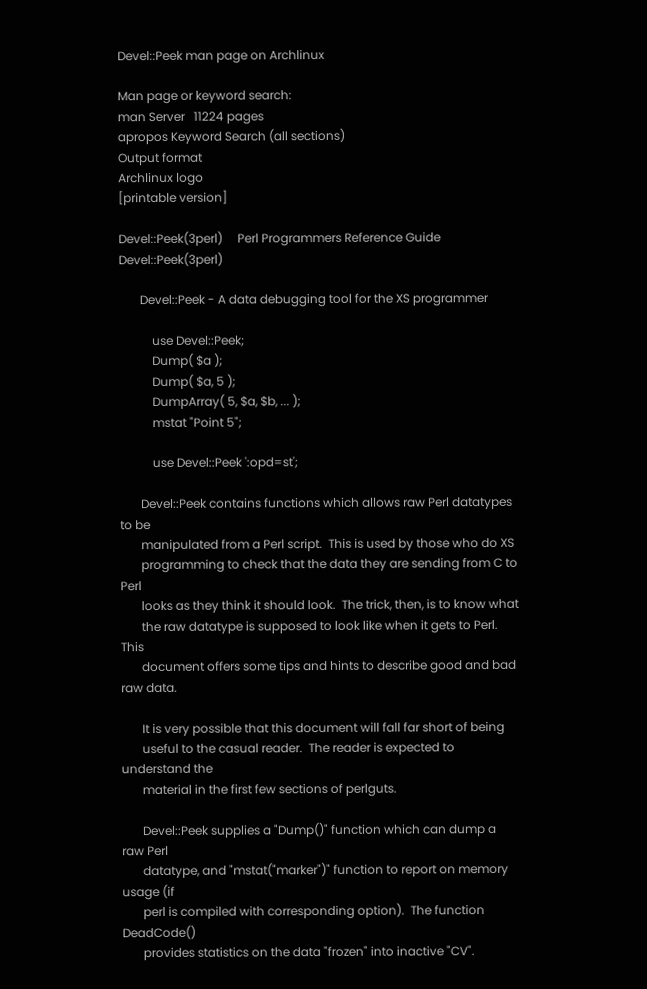Devel::Peek man page on Archlinux

Man page or keyword search:
man Server   11224 pages
apropos Keyword Search (all sections)
Output format
Archlinux logo
[printable version]

Devel::Peek(3perl)     Perl Programmers Reference Guide     Devel::Peek(3perl)

       Devel::Peek - A data debugging tool for the XS programmer

           use Devel::Peek;
           Dump( $a );
           Dump( $a, 5 );
           DumpArray( 5, $a, $b, ... );
           mstat "Point 5";

           use Devel::Peek ':opd=st';

       Devel::Peek contains functions which allows raw Perl datatypes to be
       manipulated from a Perl script.  This is used by those who do XS
       programming to check that the data they are sending from C to Perl
       looks as they think it should look.  The trick, then, is to know what
       the raw datatype is supposed to look like when it gets to Perl.  This
       document offers some tips and hints to describe good and bad raw data.

       It is very possible that this document will fall far short of being
       useful to the casual reader.  The reader is expected to understand the
       material in the first few sections of perlguts.

       Devel::Peek supplies a "Dump()" function which can dump a raw Perl
       datatype, and "mstat("marker")" function to report on memory usage (if
       perl is compiled with corresponding option).  The function DeadCode()
       provides statistics on the data "frozen" into inactive "CV".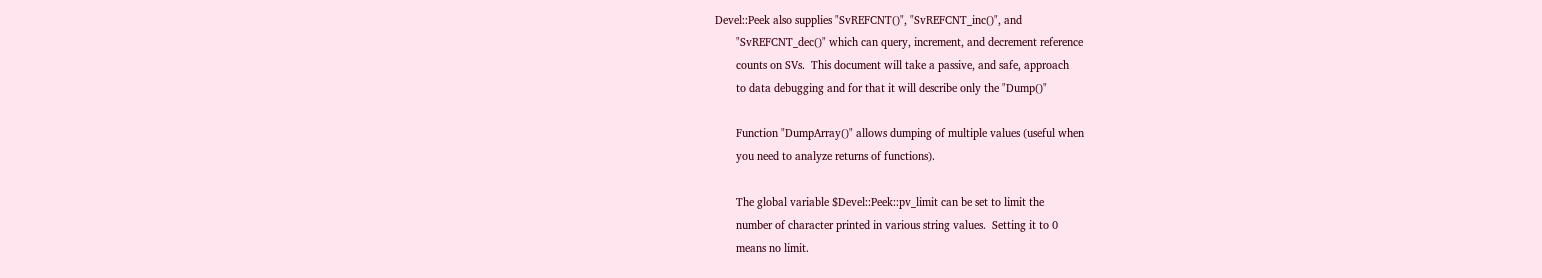Devel::Peek also supplies "SvREFCNT()", "SvREFCNT_inc()", and
       "SvREFCNT_dec()" which can query, increment, and decrement reference
       counts on SVs.  This document will take a passive, and safe, approach
       to data debugging and for that it will describe only the "Dump()"

       Function "DumpArray()" allows dumping of multiple values (useful when
       you need to analyze returns of functions).

       The global variable $Devel::Peek::pv_limit can be set to limit the
       number of character printed in various string values.  Setting it to 0
       means no limit.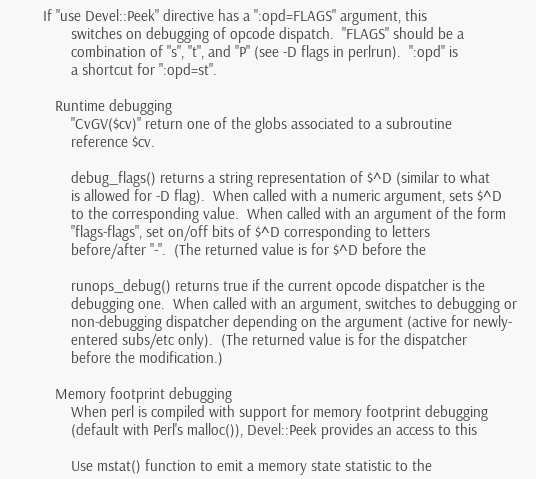If "use Devel::Peek" directive has a ":opd=FLAGS" argument, this
       switches on debugging of opcode dispatch.  "FLAGS" should be a
       combination of "s", "t", and "P" (see -D flags in perlrun).  ":opd" is
       a shortcut for ":opd=st".

   Runtime debugging
       "CvGV($cv)" return one of the globs associated to a subroutine
       reference $cv.

       debug_flags() returns a string representation of $^D (similar to what
       is allowed for -D flag).  When called with a numeric argument, sets $^D
       to the corresponding value.  When called with an argument of the form
       "flags-flags", set on/off bits of $^D corresponding to letters
       before/after "-".  (The returned value is for $^D before the

       runops_debug() returns true if the current opcode dispatcher is the
       debugging one.  When called with an argument, switches to debugging or
       non-debugging dispatcher depending on the argument (active for newly-
       entered subs/etc only).  (The returned value is for the dispatcher
       before the modification.)

   Memory footprint debugging
       When perl is compiled with support for memory footprint debugging
       (default with Perl's malloc()), Devel::Peek provides an access to this

       Use mstat() function to emit a memory state statistic to the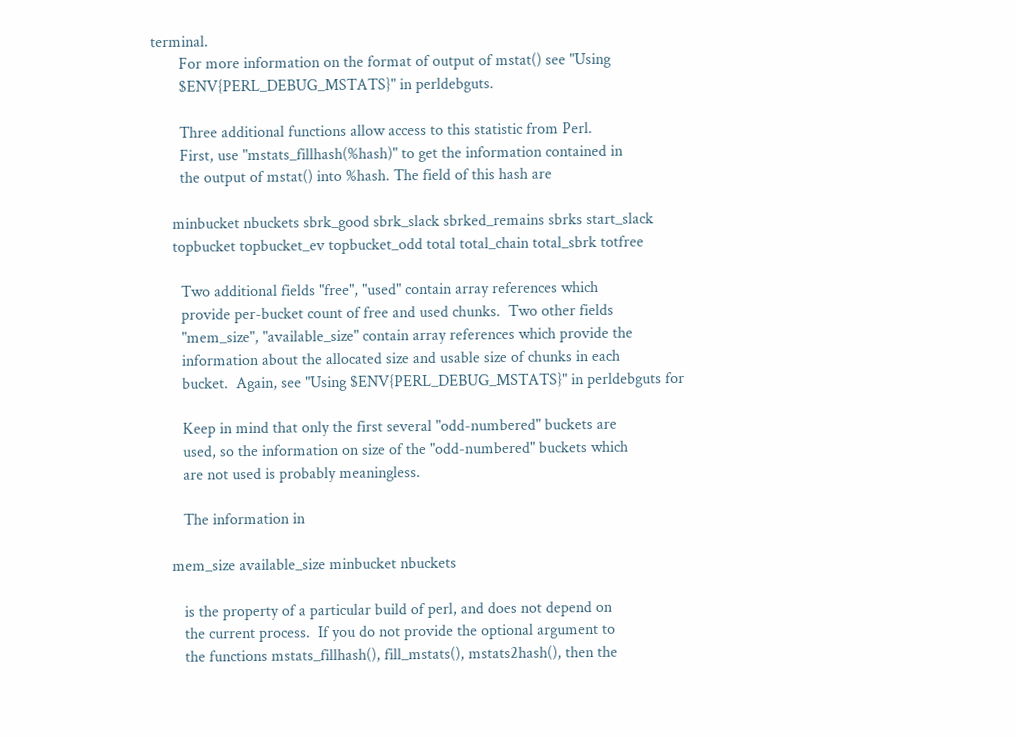terminal.
       For more information on the format of output of mstat() see "Using
       $ENV{PERL_DEBUG_MSTATS}" in perldebguts.

       Three additional functions allow access to this statistic from Perl.
       First, use "mstats_fillhash(%hash)" to get the information contained in
       the output of mstat() into %hash. The field of this hash are

     minbucket nbuckets sbrk_good sbrk_slack sbrked_remains sbrks start_slack
     topbucket topbucket_ev topbucket_odd total total_chain total_sbrk totfree

       Two additional fields "free", "used" contain array references which
       provide per-bucket count of free and used chunks.  Two other fields
       "mem_size", "available_size" contain array references which provide the
       information about the allocated size and usable size of chunks in each
       bucket.  Again, see "Using $ENV{PERL_DEBUG_MSTATS}" in perldebguts for

       Keep in mind that only the first several "odd-numbered" buckets are
       used, so the information on size of the "odd-numbered" buckets which
       are not used is probably meaningless.

       The information in

    mem_size available_size minbucket nbuckets

       is the property of a particular build of perl, and does not depend on
       the current process.  If you do not provide the optional argument to
       the functions mstats_fillhash(), fill_mstats(), mstats2hash(), then the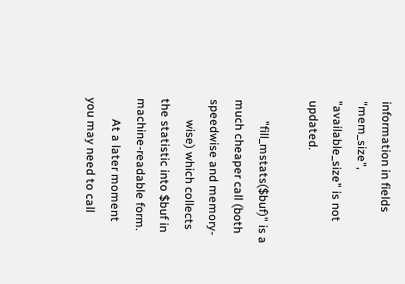information in fields "mem_size", "available_size" is not updated.

       "fill_mstats($buf)" is a much cheaper call (both speedwise and memory-
       wise) which collects the statistic into $buf in machine-readable form.
       At a later moment you may need to call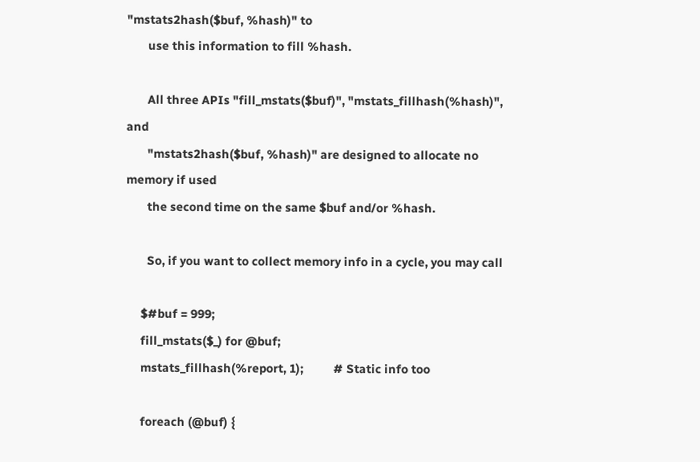"mstats2hash($buf, %hash)" to
       use this information to fill %hash.

       All three APIs "fill_mstats($buf)", "mstats_fillhash(%hash)", and
       "mstats2hash($buf, %hash)" are designed to allocate no memory if used
       the second time on the same $buf and/or %hash.

       So, if you want to collect memory info in a cycle, you may call

     $#buf = 999;
     fill_mstats($_) for @buf;
     mstats_fillhash(%report, 1);          # Static info too

     foreach (@buf) {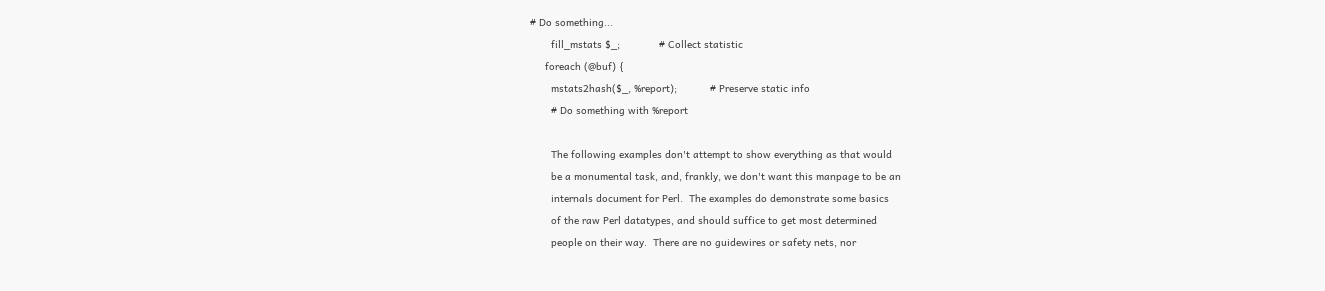# Do something...
       fill_mstats $_;             # Collect statistic
     foreach (@buf) {
       mstats2hash($_, %report);           # Preserve static info
       # Do something with %report

       The following examples don't attempt to show everything as that would
       be a monumental task, and, frankly, we don't want this manpage to be an
       internals document for Perl.  The examples do demonstrate some basics
       of the raw Perl datatypes, and should suffice to get most determined
       people on their way.  There are no guidewires or safety nets, nor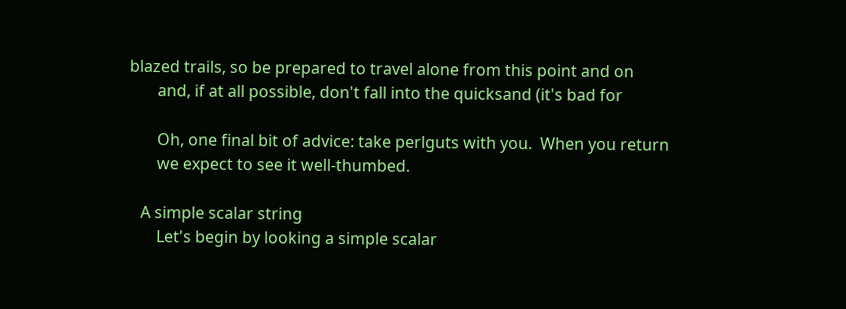blazed trails, so be prepared to travel alone from this point and on
       and, if at all possible, don't fall into the quicksand (it's bad for

       Oh, one final bit of advice: take perlguts with you.  When you return
       we expect to see it well-thumbed.

   A simple scalar string
       Let's begin by looking a simple scalar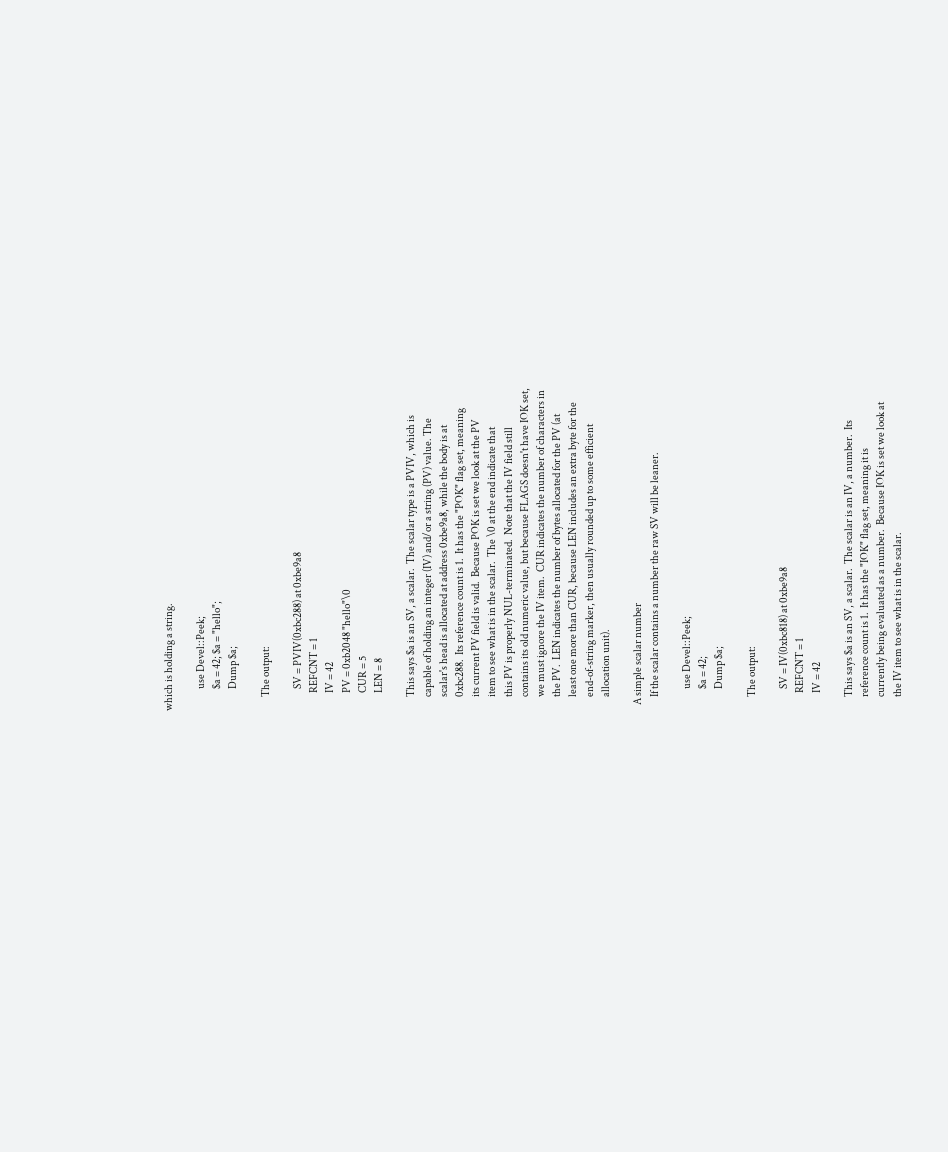which is holding a string.

           use Devel::Peek;
           $a = 42; $a = "hello";
           Dump $a;

       The output:

           SV = PVIV(0xbc288) at 0xbe9a8
         REFCNT = 1
         IV = 42
         PV = 0xb2048 "hello"\0
         CUR = 5
         LEN = 8

       This says $a is an SV, a scalar.  The scalar type is a PVIV, which is
       capable of holding an integer (IV) and/or a string (PV) value. The
       scalar's head is allocated at address 0xbe9a8, while the body is at
       0xbc288.  Its reference count is 1.  It has the "POK" flag set, meaning
       its current PV field is valid.  Because POK is set we look at the PV
       item to see what is in the scalar.  The \0 at the end indicate that
       this PV is properly NUL-terminated.  Note that the IV field still
       contains its old numeric value, but because FLAGS doesn't have IOK set,
       we must ignore the IV item.  CUR indicates the number of characters in
       the PV.  LEN indicates the number of bytes allocated for the PV (at
       least one more than CUR, because LEN includes an extra byte for the
       end-of-string marker, then usually rounded up to some efficient
       allocation unit).

   A simple scalar number
       If the scalar contains a number the raw SV will be leaner.

           use Devel::Peek;
           $a = 42;
           Dump $a;

       The output:

           SV = IV(0xbc818) at 0xbe9a8
         REFCNT = 1
         IV = 42

       This says $a is an SV, a scalar.  The scalar is an IV, a number.  Its
       reference count is 1.  It has the "IOK" flag set, meaning it is
       currently being evaluated as a number.  Because IOK is set we look at
       the IV item to see what is in the scalar.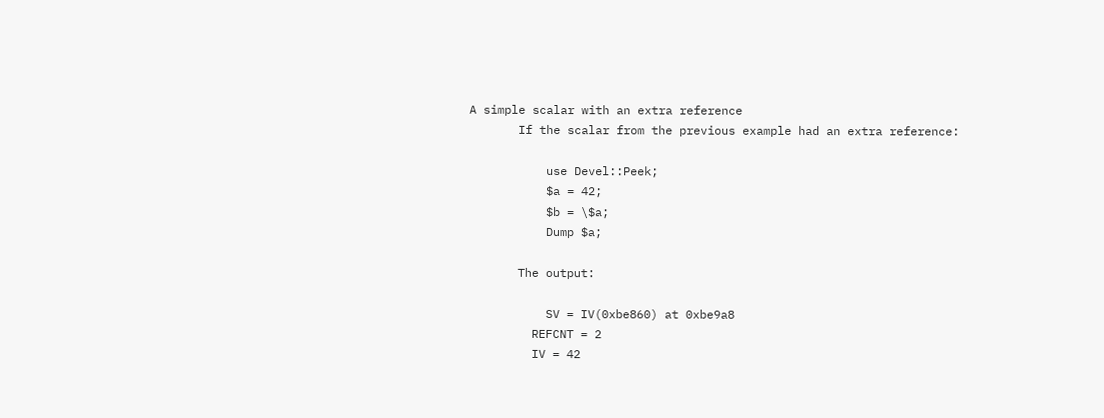A simple scalar with an extra reference
       If the scalar from the previous example had an extra reference:

           use Devel::Peek;
           $a = 42;
           $b = \$a;
           Dump $a;

       The output:

           SV = IV(0xbe860) at 0xbe9a8
         REFCNT = 2
         IV = 42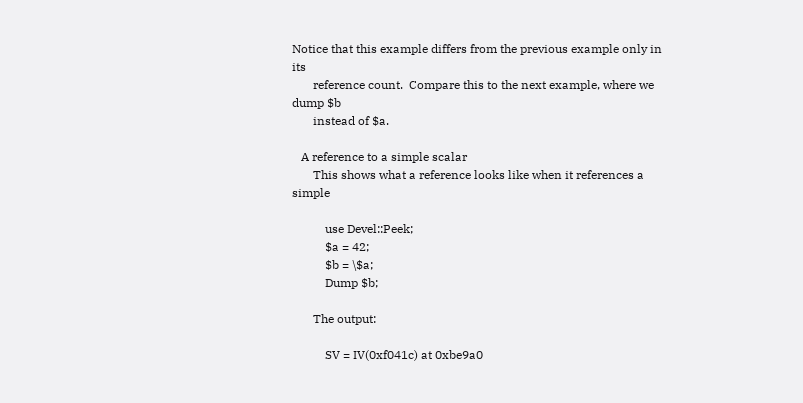Notice that this example differs from the previous example only in its
       reference count.  Compare this to the next example, where we dump $b
       instead of $a.

   A reference to a simple scalar
       This shows what a reference looks like when it references a simple

           use Devel::Peek;
           $a = 42;
           $b = \$a;
           Dump $b;

       The output:

           SV = IV(0xf041c) at 0xbe9a0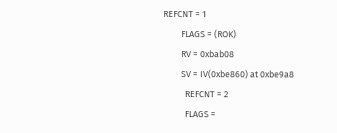REFCNT = 1
         FLAGS = (ROK)
         RV = 0xbab08
         SV = IV(0xbe860) at 0xbe9a8
           REFCNT = 2
           FLAGS =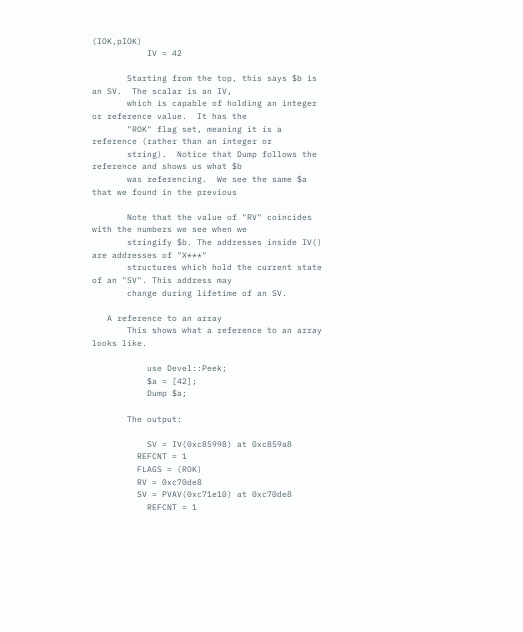(IOK,pIOK)
           IV = 42

       Starting from the top, this says $b is an SV.  The scalar is an IV,
       which is capable of holding an integer or reference value.  It has the
       "ROK" flag set, meaning it is a reference (rather than an integer or
       string).  Notice that Dump follows the reference and shows us what $b
       was referencing.  We see the same $a that we found in the previous

       Note that the value of "RV" coincides with the numbers we see when we
       stringify $b. The addresses inside IV() are addresses of "X***"
       structures which hold the current state of an "SV". This address may
       change during lifetime of an SV.

   A reference to an array
       This shows what a reference to an array looks like.

           use Devel::Peek;
           $a = [42];
           Dump $a;

       The output:

           SV = IV(0xc85998) at 0xc859a8
         REFCNT = 1
         FLAGS = (ROK)
         RV = 0xc70de8
         SV = PVAV(0xc71e10) at 0xc70de8
           REFCNT = 1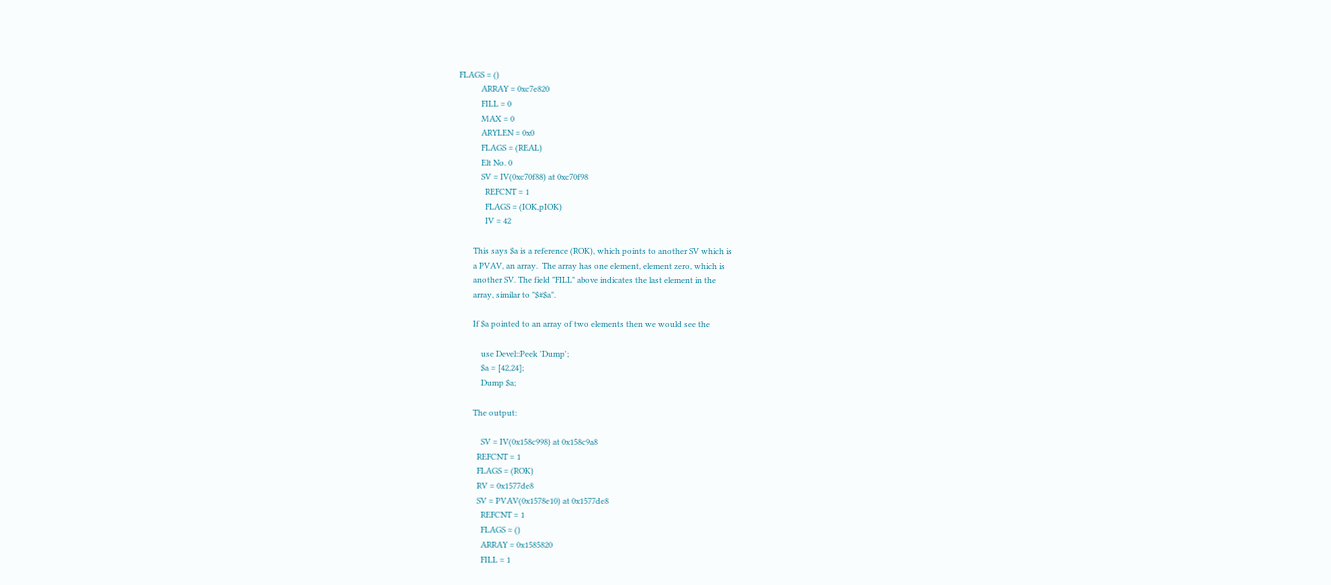FLAGS = ()
           ARRAY = 0xc7e820
           FILL = 0
           MAX = 0
           ARYLEN = 0x0
           FLAGS = (REAL)
           Elt No. 0
           SV = IV(0xc70f88) at 0xc70f98
             REFCNT = 1
             FLAGS = (IOK,pIOK)
             IV = 42

       This says $a is a reference (ROK), which points to another SV which is
       a PVAV, an array.  The array has one element, element zero, which is
       another SV. The field "FILL" above indicates the last element in the
       array, similar to "$#$a".

       If $a pointed to an array of two elements then we would see the

           use Devel::Peek 'Dump';
           $a = [42,24];
           Dump $a;

       The output:

           SV = IV(0x158c998) at 0x158c9a8
         REFCNT = 1
         FLAGS = (ROK)
         RV = 0x1577de8
         SV = PVAV(0x1578e10) at 0x1577de8
           REFCNT = 1
           FLAGS = ()
           ARRAY = 0x1585820
           FILL = 1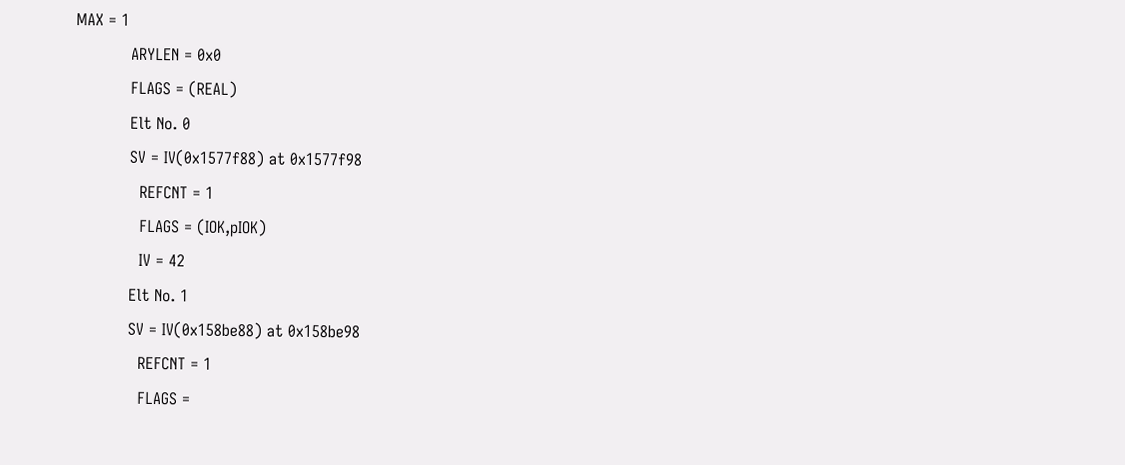MAX = 1
           ARYLEN = 0x0
           FLAGS = (REAL)
           Elt No. 0
           SV = IV(0x1577f88) at 0x1577f98
             REFCNT = 1
             FLAGS = (IOK,pIOK)
             IV = 42
           Elt No. 1
           SV = IV(0x158be88) at 0x158be98
             REFCNT = 1
             FLAGS =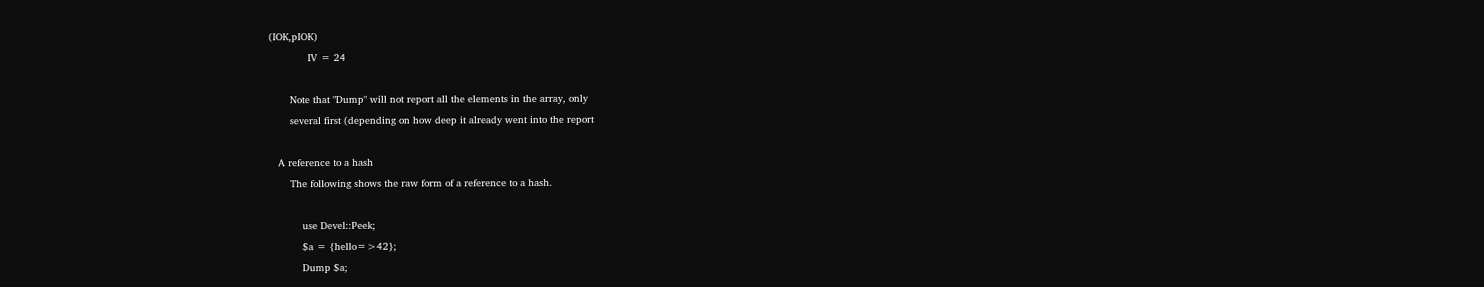(IOK,pIOK)
             IV = 24

       Note that "Dump" will not report all the elements in the array, only
       several first (depending on how deep it already went into the report

   A reference to a hash
       The following shows the raw form of a reference to a hash.

           use Devel::Peek;
           $a = {hello=>42};
           Dump $a;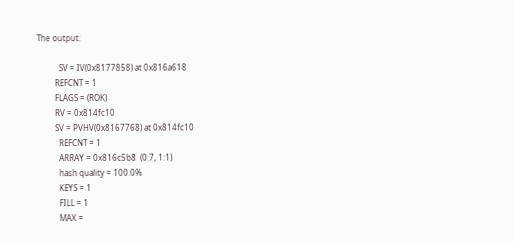The output:

           SV = IV(0x8177858) at 0x816a618
         REFCNT = 1
         FLAGS = (ROK)
         RV = 0x814fc10
         SV = PVHV(0x8167768) at 0x814fc10
           REFCNT = 1
           ARRAY = 0x816c5b8  (0:7, 1:1)
           hash quality = 100.0%
           KEYS = 1
           FILL = 1
           MAX =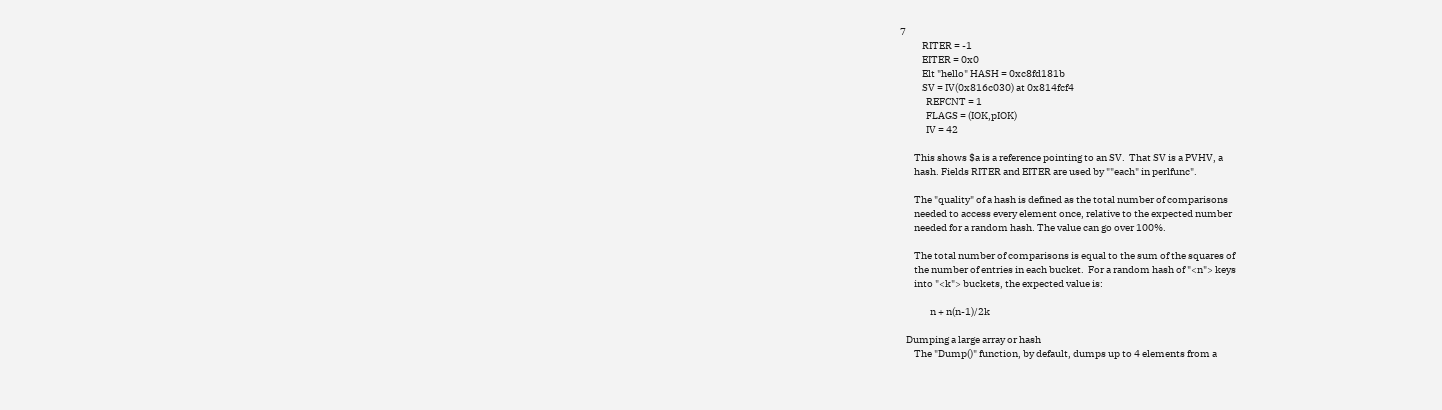7
           RITER = -1
           EITER = 0x0
           Elt "hello" HASH = 0xc8fd181b
           SV = IV(0x816c030) at 0x814fcf4
             REFCNT = 1
             FLAGS = (IOK,pIOK)
             IV = 42

       This shows $a is a reference pointing to an SV.  That SV is a PVHV, a
       hash. Fields RITER and EITER are used by ""each" in perlfunc".

       The "quality" of a hash is defined as the total number of comparisons
       needed to access every element once, relative to the expected number
       needed for a random hash. The value can go over 100%.

       The total number of comparisons is equal to the sum of the squares of
       the number of entries in each bucket.  For a random hash of "<n"> keys
       into "<k"> buckets, the expected value is:

               n + n(n-1)/2k

   Dumping a large array or hash
       The "Dump()" function, by default, dumps up to 4 elements from a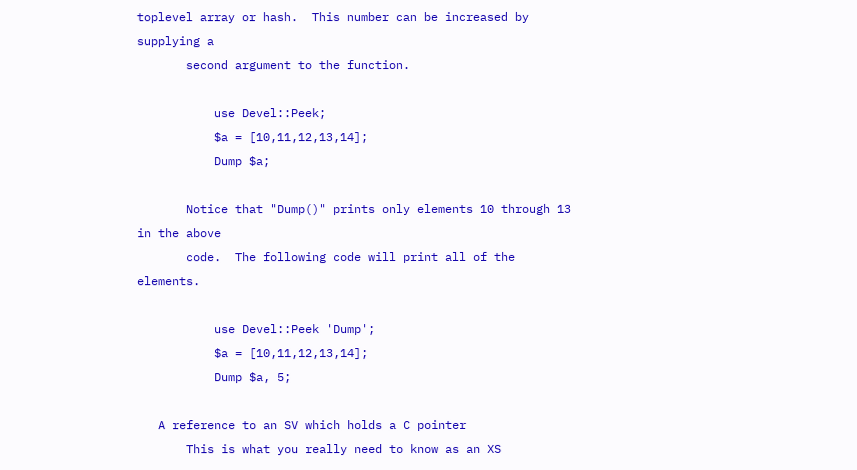toplevel array or hash.  This number can be increased by supplying a
       second argument to the function.

           use Devel::Peek;
           $a = [10,11,12,13,14];
           Dump $a;

       Notice that "Dump()" prints only elements 10 through 13 in the above
       code.  The following code will print all of the elements.

           use Devel::Peek 'Dump';
           $a = [10,11,12,13,14];
           Dump $a, 5;

   A reference to an SV which holds a C pointer
       This is what you really need to know as an XS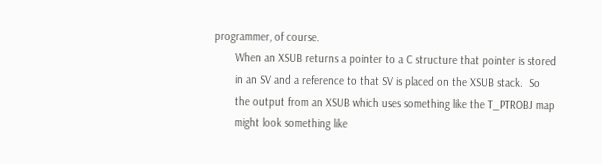programmer, of course.
       When an XSUB returns a pointer to a C structure that pointer is stored
       in an SV and a reference to that SV is placed on the XSUB stack.  So
       the output from an XSUB which uses something like the T_PTROBJ map
       might look something like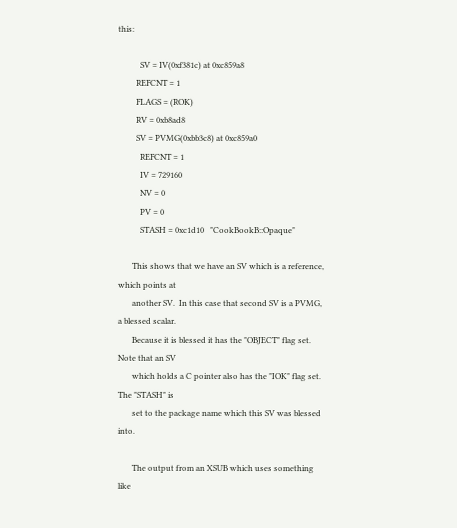this:

           SV = IV(0xf381c) at 0xc859a8
         REFCNT = 1
         FLAGS = (ROK)
         RV = 0xb8ad8
         SV = PVMG(0xbb3c8) at 0xc859a0
           REFCNT = 1
           IV = 729160
           NV = 0
           PV = 0
           STASH = 0xc1d10   "CookBookB::Opaque"

       This shows that we have an SV which is a reference, which points at
       another SV.  In this case that second SV is a PVMG, a blessed scalar.
       Because it is blessed it has the "OBJECT" flag set.  Note that an SV
       which holds a C pointer also has the "IOK" flag set.  The "STASH" is
       set to the package name which this SV was blessed into.

       The output from an XSUB which uses something like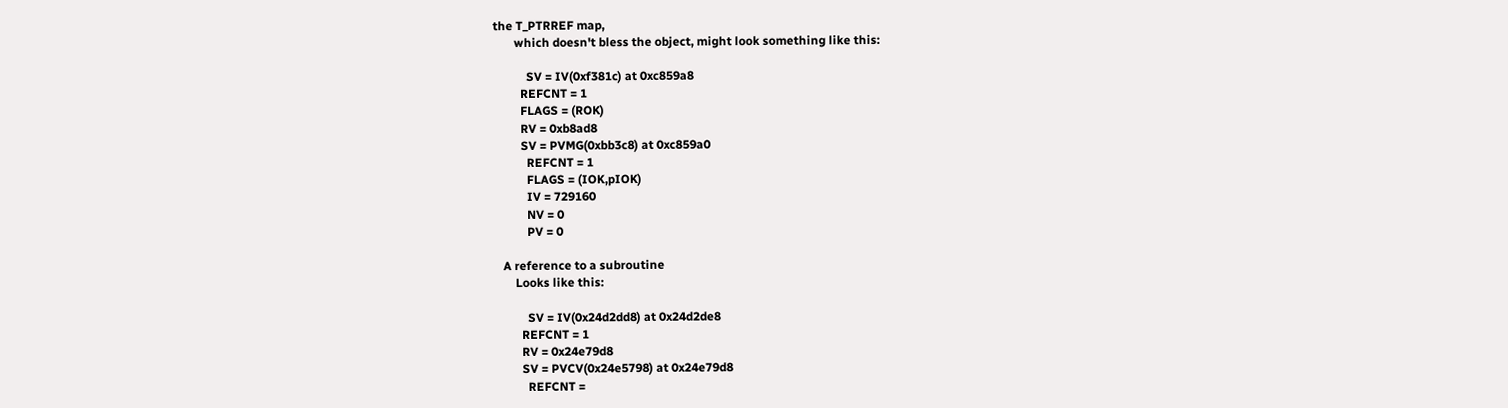the T_PTRREF map,
       which doesn't bless the object, might look something like this:

           SV = IV(0xf381c) at 0xc859a8
         REFCNT = 1
         FLAGS = (ROK)
         RV = 0xb8ad8
         SV = PVMG(0xbb3c8) at 0xc859a0
           REFCNT = 1
           FLAGS = (IOK,pIOK)
           IV = 729160
           NV = 0
           PV = 0

   A reference to a subroutine
       Looks like this:

           SV = IV(0x24d2dd8) at 0x24d2de8
         REFCNT = 1
         RV = 0x24e79d8
         SV = PVCV(0x24e5798) at 0x24e79d8
           REFCNT =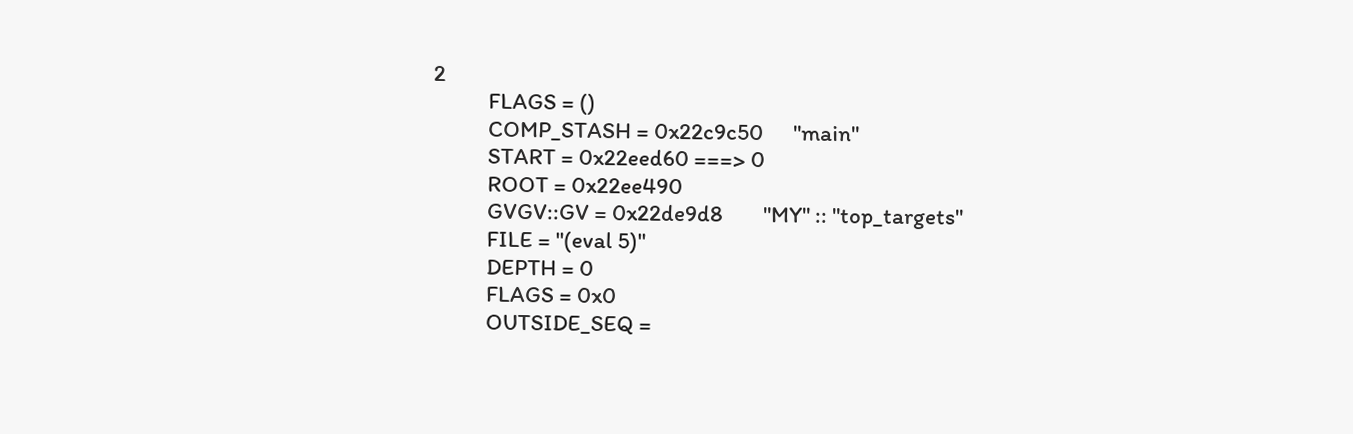2
           FLAGS = ()
           COMP_STASH = 0x22c9c50      "main"
           START = 0x22eed60 ===> 0
           ROOT = 0x22ee490
           GVGV::GV = 0x22de9d8        "MY" :: "top_targets"
           FILE = "(eval 5)"
           DEPTH = 0
           FLAGS = 0x0
           OUTSIDE_SEQ =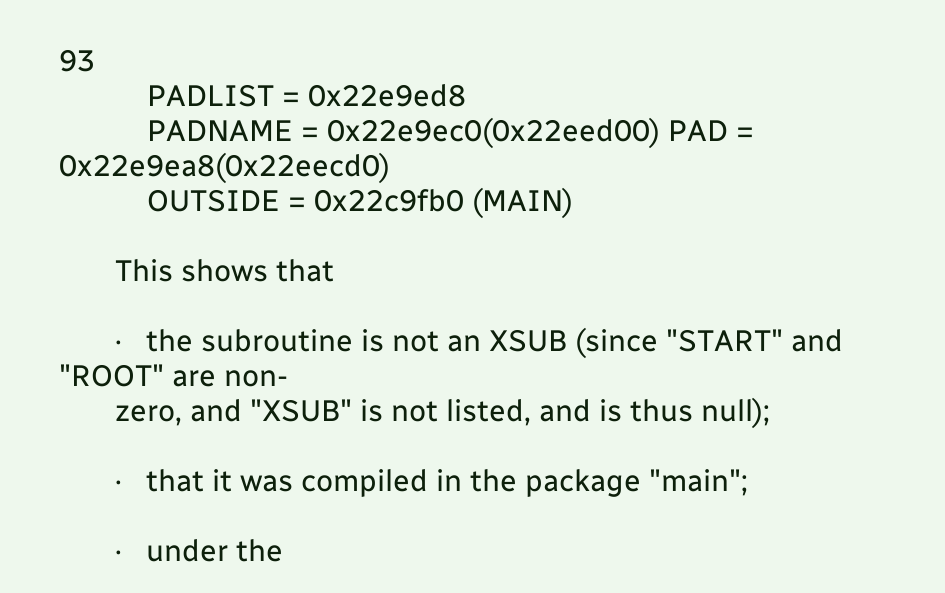93
           PADLIST = 0x22e9ed8
           PADNAME = 0x22e9ec0(0x22eed00) PAD = 0x22e9ea8(0x22eecd0)
           OUTSIDE = 0x22c9fb0 (MAIN)

       This shows that

       ·   the subroutine is not an XSUB (since "START" and "ROOT" are non-
       zero, and "XSUB" is not listed, and is thus null);

       ·   that it was compiled in the package "main";

       ·   under the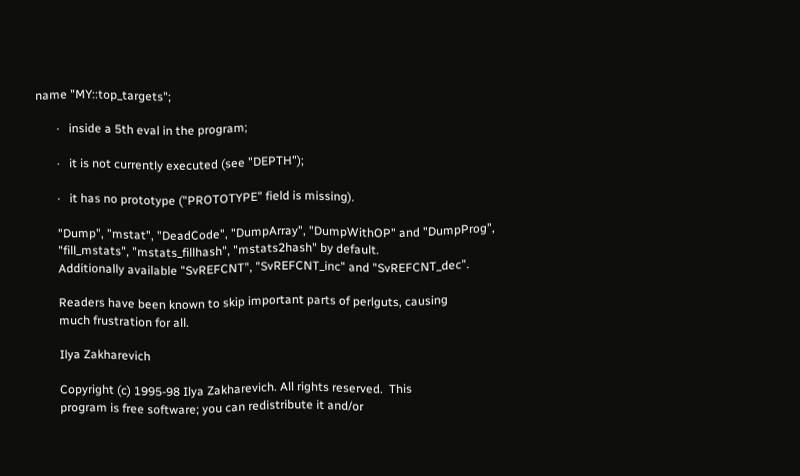name "MY::top_targets";

       ·   inside a 5th eval in the program;

       ·   it is not currently executed (see "DEPTH");

       ·   it has no prototype ("PROTOTYPE" field is missing).

       "Dump", "mstat", "DeadCode", "DumpArray", "DumpWithOP" and "DumpProg",
       "fill_mstats", "mstats_fillhash", "mstats2hash" by default.
       Additionally available "SvREFCNT", "SvREFCNT_inc" and "SvREFCNT_dec".

       Readers have been known to skip important parts of perlguts, causing
       much frustration for all.

       Ilya Zakharevich

       Copyright (c) 1995-98 Ilya Zakharevich. All rights reserved.  This
       program is free software; you can redistribute it and/or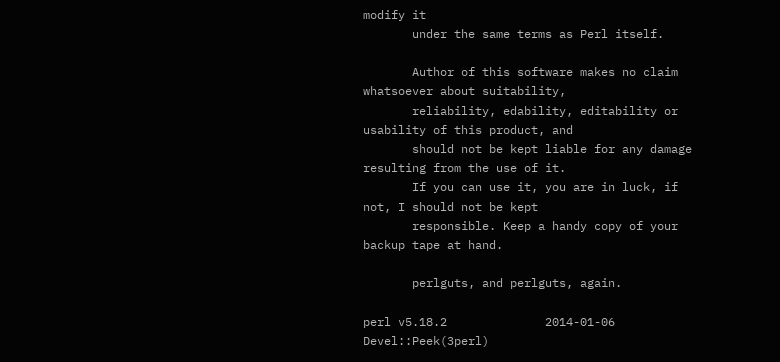modify it
       under the same terms as Perl itself.

       Author of this software makes no claim whatsoever about suitability,
       reliability, edability, editability or usability of this product, and
       should not be kept liable for any damage resulting from the use of it.
       If you can use it, you are in luck, if not, I should not be kept
       responsible. Keep a handy copy of your backup tape at hand.

       perlguts, and perlguts, again.

perl v5.18.2              2014-01-06            Devel::Peek(3perl)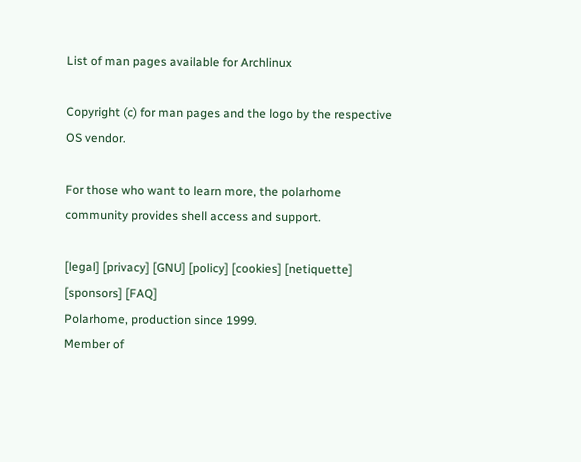List of man pages available for Archlinux

Copyright (c) for man pages and the logo by the respective OS vendor.

For those who want to learn more, the polarhome community provides shell access and support.

[legal] [privacy] [GNU] [policy] [cookies] [netiquette] [sponsors] [FAQ]
Polarhome, production since 1999.
Member of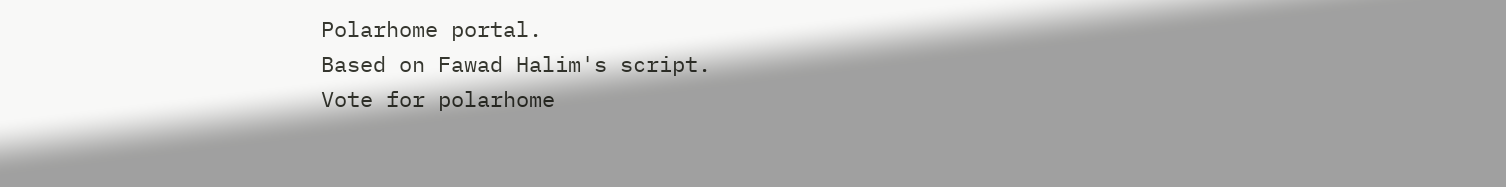Polarhome portal.
Based on Fawad Halim's script.
Vote for polarhome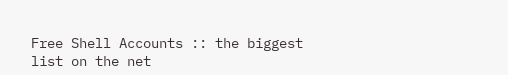Free Shell Accounts :: the biggest list on the net